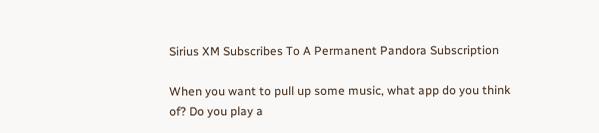Sirius XM Subscribes To A Permanent Pandora Subscription

When you want to pull up some music, what app do you think of? Do you play a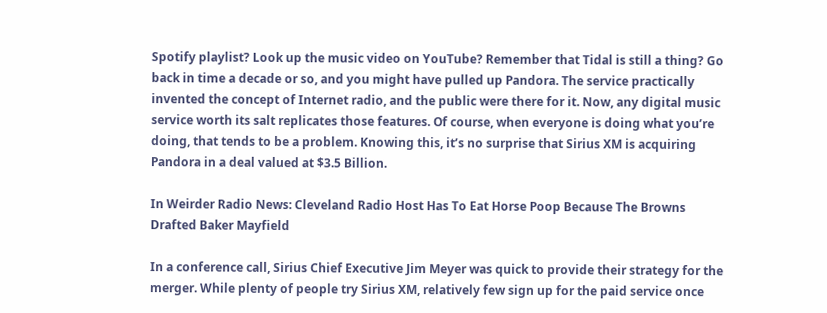Spotify playlist? Look up the music video on YouTube? Remember that Tidal is still a thing? Go back in time a decade or so, and you might have pulled up Pandora. The service practically invented the concept of Internet radio, and the public were there for it. Now, any digital music service worth its salt replicates those features. Of course, when everyone is doing what you’re doing, that tends to be a problem. Knowing this, it’s no surprise that Sirius XM is acquiring Pandora in a deal valued at $3.5 Billion.

In Weirder Radio News: Cleveland Radio Host Has To Eat Horse Poop Because The Browns Drafted Baker Mayfield

In a conference call, Sirius Chief Executive Jim Meyer was quick to provide their strategy for the merger. While plenty of people try Sirius XM, relatively few sign up for the paid service once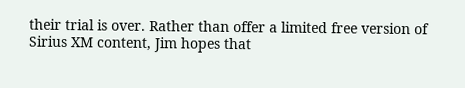their trial is over. Rather than offer a limited free version of Sirius XM content, Jim hopes that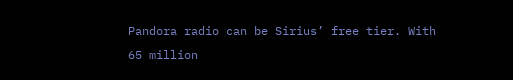Pandora radio can be Sirius’ free tier. With 65 million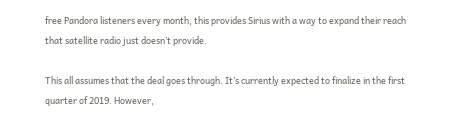free Pandora listeners every month, this provides Sirius with a way to expand their reach that satellite radio just doesn’t provide.

This all assumes that the deal goes through. It’s currently expected to finalize in the first quarter of 2019. However,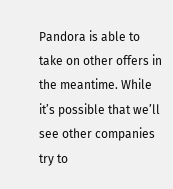Pandora is able to take on other offers in the meantime. While it’s possible that we’ll see other companies try to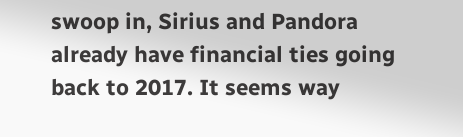swoop in, Sirius and Pandora already have financial ties going back to 2017. It seems way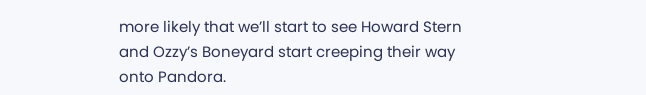more likely that we’ll start to see Howard Stern and Ozzy’s Boneyard start creeping their way onto Pandora.